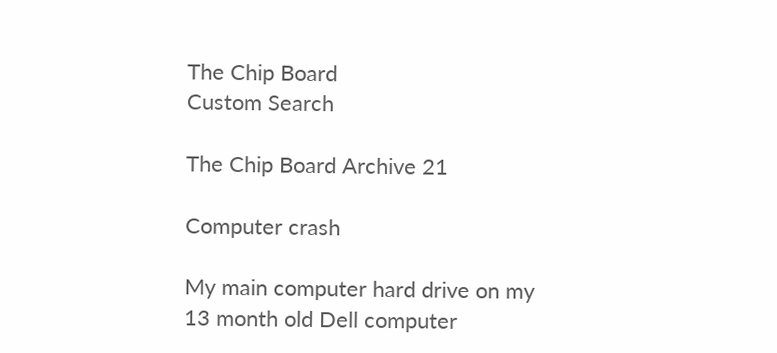The Chip Board
Custom Search

The Chip Board Archive 21

Computer crash

My main computer hard drive on my 13 month old Dell computer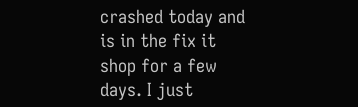crashed today and is in the fix it shop for a few days. I just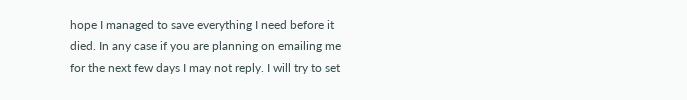hope I managed to save everything I need before it died. In any case if you are planning on emailing me for the next few days I may not reply. I will try to set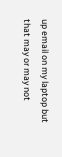up email on my laptop but that may or may not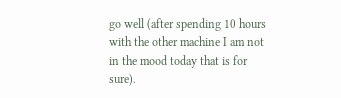go well (after spending 10 hours with the other machine I am not in the mood today that is for sure).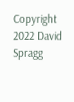Copyright 2022 David Spragg